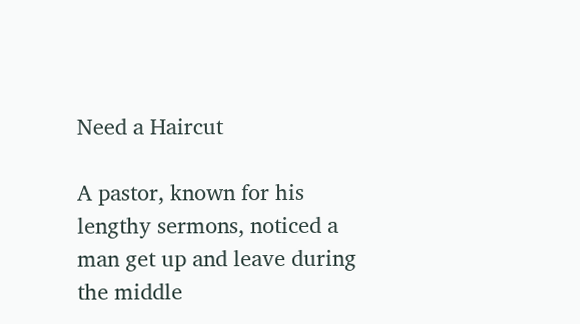Need a Haircut

A pastor, known for his lengthy sermons, noticed a man get up and leave during the middle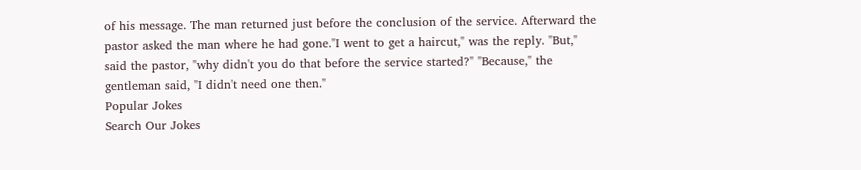of his message. The man returned just before the conclusion of the service. Afterward the pastor asked the man where he had gone."I went to get a haircut," was the reply. "But," said the pastor, "why didn't you do that before the service started?" "Because," the gentleman said, "I didn't need one then."
Popular Jokes
Search Our Jokes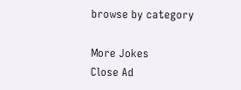browse by category

More Jokes
Close Ad